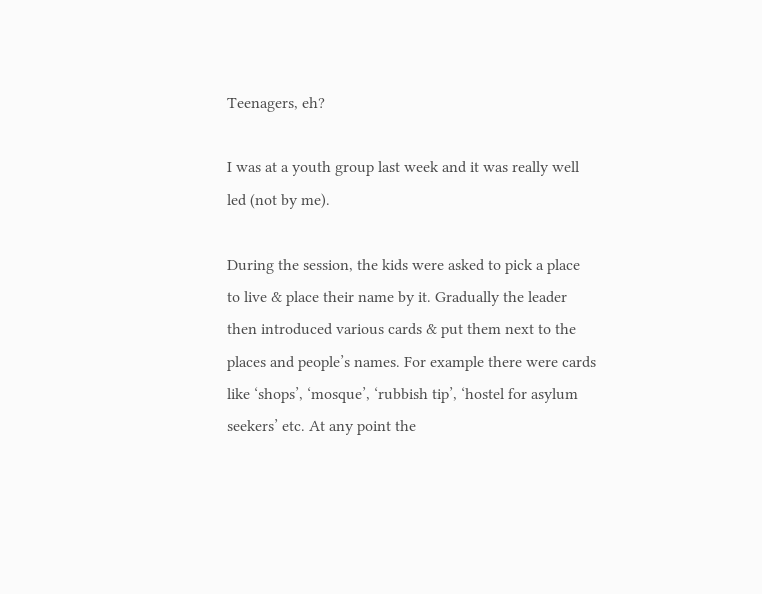Teenagers, eh?

I was at a youth group last week and it was really well led (not by me).

During the session, the kids were asked to pick a place to live & place their name by it. Gradually the leader then introduced various cards & put them next to the places and people’s names. For example there were cards like ‘shops’, ‘mosque’, ‘rubbish tip’, ‘hostel for asylum seekers’ etc. At any point the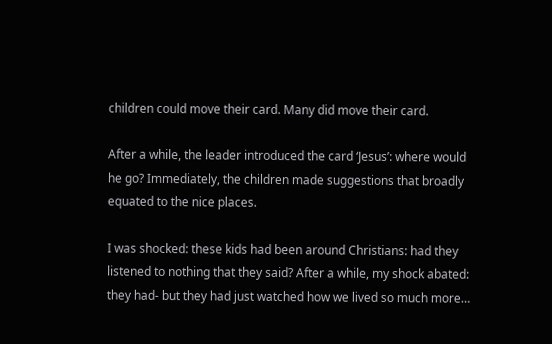children could move their card. Many did move their card.

After a while, the leader introduced the card ‘Jesus’: where would he go? Immediately, the children made suggestions that broadly equated to the nice places.

I was shocked: these kids had been around Christians: had they listened to nothing that they said? After a while, my shock abated: they had- but they had just watched how we lived so much more…